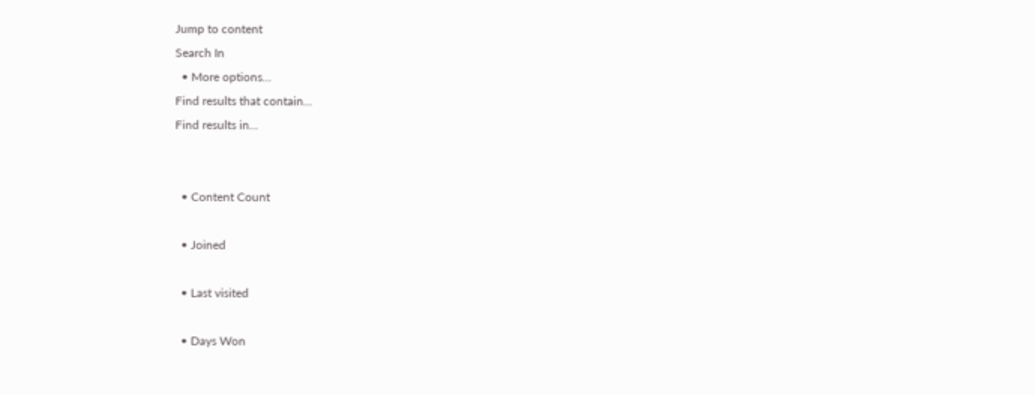Jump to content
Search In
  • More options...
Find results that contain...
Find results in...


  • Content Count

  • Joined

  • Last visited

  • Days Won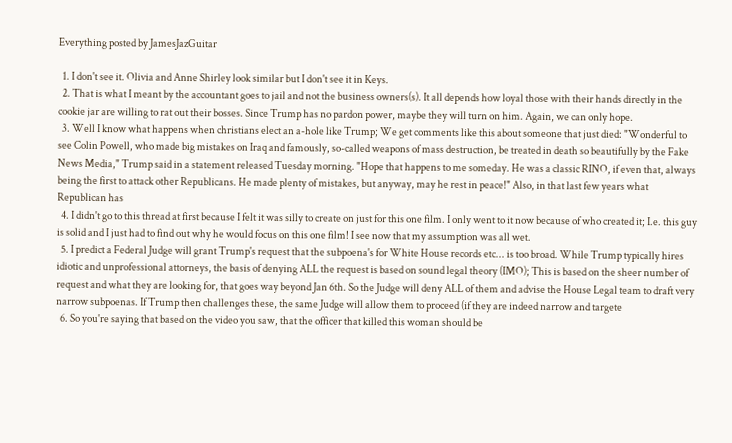Everything posted by JamesJazGuitar

  1. I don't see it. Olivia and Anne Shirley look similar but I don't see it in Keys.
  2. That is what I meant by the accountant goes to jail and not the business owners(s). It all depends how loyal those with their hands directly in the cookie jar are willing to rat out their bosses. Since Trump has no pardon power, maybe they will turn on him. Again, we can only hope.
  3. Well I know what happens when christians elect an a-hole like Trump; We get comments like this about someone that just died: "Wonderful to see Colin Powell, who made big mistakes on Iraq and famously, so-called weapons of mass destruction, be treated in death so beautifully by the Fake News Media," Trump said in a statement released Tuesday morning. "Hope that happens to me someday. He was a classic RINO, if even that, always being the first to attack other Republicans. He made plenty of mistakes, but anyway, may he rest in peace!" Also, in that last few years what Republican has
  4. I didn't go to this thread at first because I felt it was silly to create on just for this one film. I only went to it now because of who created it; I.e. this guy is solid and I just had to find out why he would focus on this one film! I see now that my assumption was all wet.
  5. I predict a Federal Judge will grant Trump's request that the subpoena's for White House records etc... is too broad. While Trump typically hires idiotic and unprofessional attorneys, the basis of denying ALL the request is based on sound legal theory (IMO); This is based on the sheer number of request and what they are looking for, that goes way beyond Jan 6th. So the Judge will deny ALL of them and advise the House Legal team to draft very narrow subpoenas. If Trump then challenges these, the same Judge will allow them to proceed (if they are indeed narrow and targete
  6. So you're saying that based on the video you saw, that the officer that killed this woman should be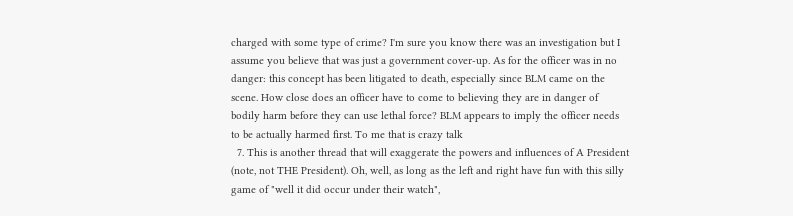charged with some type of crime? I'm sure you know there was an investigation but I assume you believe that was just a government cover-up. As for the officer was in no danger: this concept has been litigated to death, especially since BLM came on the scene. How close does an officer have to come to believing they are in danger of bodily harm before they can use lethal force? BLM appears to imply the officer needs to be actually harmed first. To me that is crazy talk
  7. This is another thread that will exaggerate the powers and influences of A President (note, not THE President). Oh, well, as long as the left and right have fun with this silly game of "well it did occur under their watch",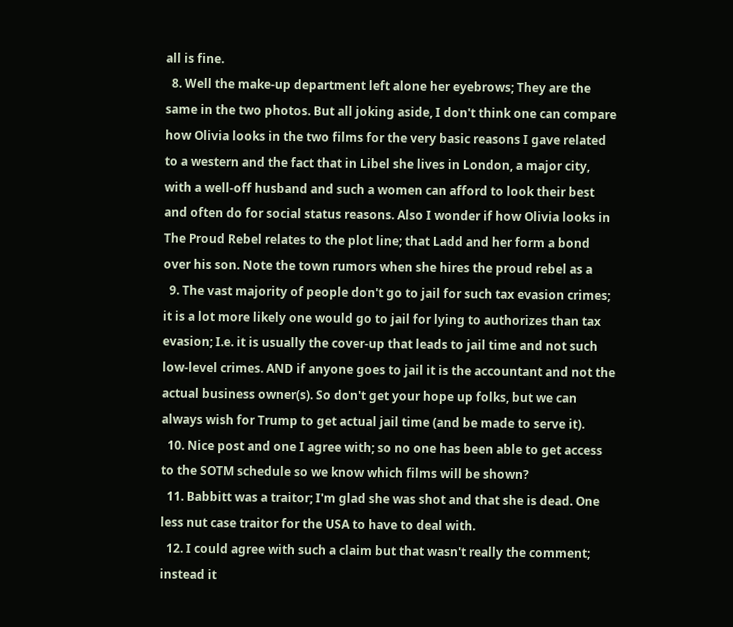all is fine.
  8. Well the make-up department left alone her eyebrows; They are the same in the two photos. But all joking aside, I don't think one can compare how Olivia looks in the two films for the very basic reasons I gave related to a western and the fact that in Libel she lives in London, a major city, with a well-off husband and such a women can afford to look their best and often do for social status reasons. Also I wonder if how Olivia looks in The Proud Rebel relates to the plot line; that Ladd and her form a bond over his son. Note the town rumors when she hires the proud rebel as a
  9. The vast majority of people don't go to jail for such tax evasion crimes; it is a lot more likely one would go to jail for lying to authorizes than tax evasion; I.e. it is usually the cover-up that leads to jail time and not such low-level crimes. AND if anyone goes to jail it is the accountant and not the actual business owner(s). So don't get your hope up folks, but we can always wish for Trump to get actual jail time (and be made to serve it).
  10. Nice post and one I agree with; so no one has been able to get access to the SOTM schedule so we know which films will be shown?
  11. Babbitt was a traitor; I'm glad she was shot and that she is dead. One less nut case traitor for the USA to have to deal with.
  12. I could agree with such a claim but that wasn't really the comment; instead it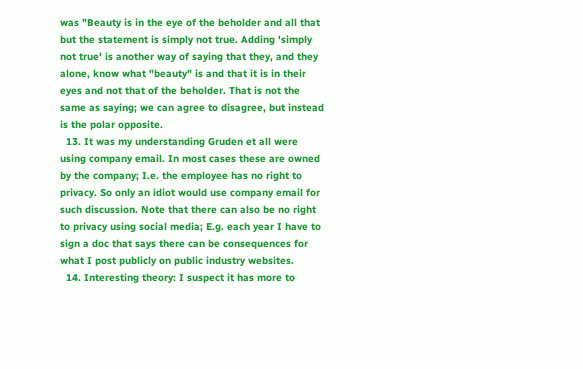was "Beauty is in the eye of the beholder and all that but the statement is simply not true. Adding 'simply not true' is another way of saying that they, and they alone, know what "beauty" is and that it is in their eyes and not that of the beholder. That is not the same as saying; we can agree to disagree, but instead is the polar opposite.
  13. It was my understanding Gruden et all were using company email. In most cases these are owned by the company; I.e. the employee has no right to privacy. So only an idiot would use company email for such discussion. Note that there can also be no right to privacy using social media; E.g. each year I have to sign a doc that says there can be consequences for what I post publicly on public industry websites.
  14. Interesting theory: I suspect it has more to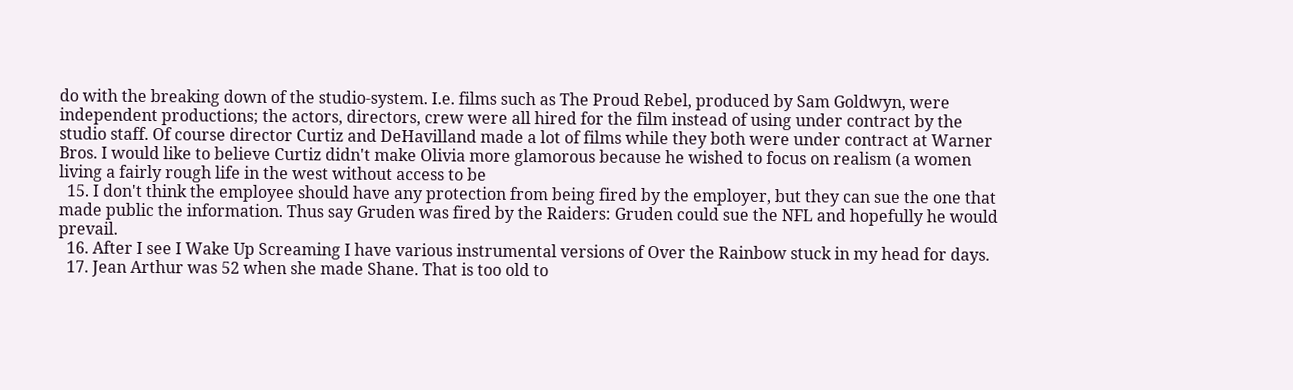do with the breaking down of the studio-system. I.e. films such as The Proud Rebel, produced by Sam Goldwyn, were independent productions; the actors, directors, crew were all hired for the film instead of using under contract by the studio staff. Of course director Curtiz and DeHavilland made a lot of films while they both were under contract at Warner Bros. I would like to believe Curtiz didn't make Olivia more glamorous because he wished to focus on realism (a women living a fairly rough life in the west without access to be
  15. I don't think the employee should have any protection from being fired by the employer, but they can sue the one that made public the information. Thus say Gruden was fired by the Raiders: Gruden could sue the NFL and hopefully he would prevail.
  16. After I see I Wake Up Screaming I have various instrumental versions of Over the Rainbow stuck in my head for days.
  17. Jean Arthur was 52 when she made Shane. That is too old to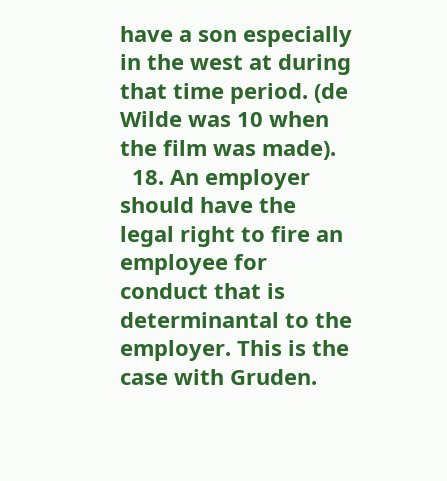have a son especially in the west at during that time period. (de Wilde was 10 when the film was made).
  18. An employer should have the legal right to fire an employee for conduct that is determinantal to the employer. This is the case with Gruden.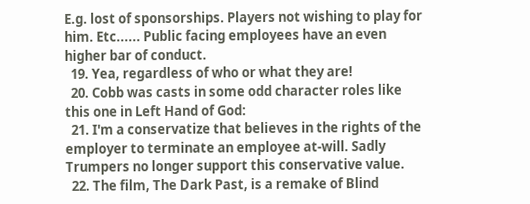E.g. lost of sponsorships. Players not wishing to play for him. Etc...... Public facing employees have an even higher bar of conduct.
  19. Yea, regardless of who or what they are!
  20. Cobb was casts in some odd character roles like this one in Left Hand of God:
  21. I'm a conservatize that believes in the rights of the employer to terminate an employee at-will. Sadly Trumpers no longer support this conservative value.
  22. The film, The Dark Past, is a remake of Blind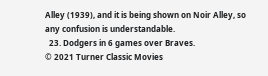Alley (1939), and it is being shown on Noir Alley, so any confusion is understandable.
  23. Dodgers in 6 games over Braves.
© 2021 Turner Classic Movies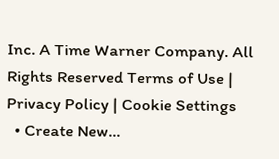Inc. A Time Warner Company. All Rights Reserved Terms of Use | Privacy Policy | Cookie Settings
  • Create New...